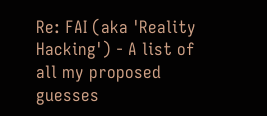Re: FAI (aka 'Reality Hacking') - A list of all my proposed guesses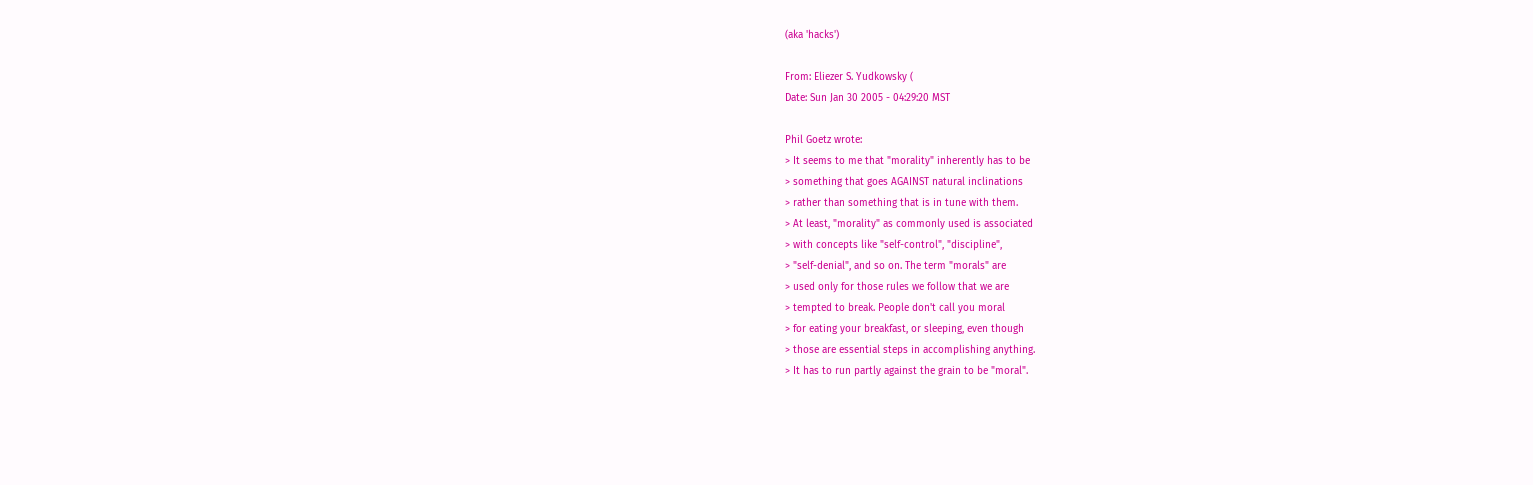(aka 'hacks')

From: Eliezer S. Yudkowsky (
Date: Sun Jan 30 2005 - 04:29:20 MST

Phil Goetz wrote:
> It seems to me that "morality" inherently has to be
> something that goes AGAINST natural inclinations
> rather than something that is in tune with them.
> At least, "morality" as commonly used is associated
> with concepts like "self-control", "discipline",
> "self-denial", and so on. The term "morals" are
> used only for those rules we follow that we are
> tempted to break. People don't call you moral
> for eating your breakfast, or sleeping, even though
> those are essential steps in accomplishing anything.
> It has to run partly against the grain to be "moral".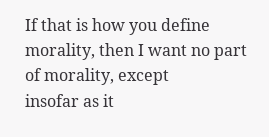If that is how you define morality, then I want no part of morality, except
insofar as it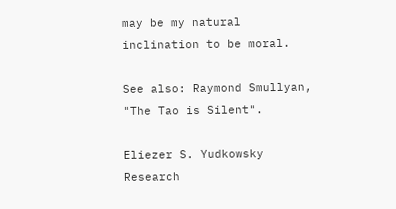may be my natural inclination to be moral.

See also: Raymond Smullyan, "The Tao is Silent".

Eliezer S. Yudkowsky
Research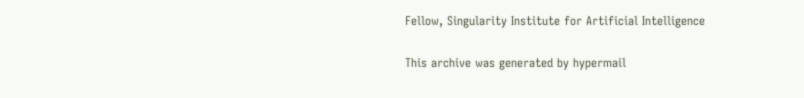Fellow, Singularity Institute for Artificial Intelligence

This archive was generated by hypermail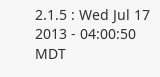2.1.5 : Wed Jul 17 2013 - 04:00:50 MDT